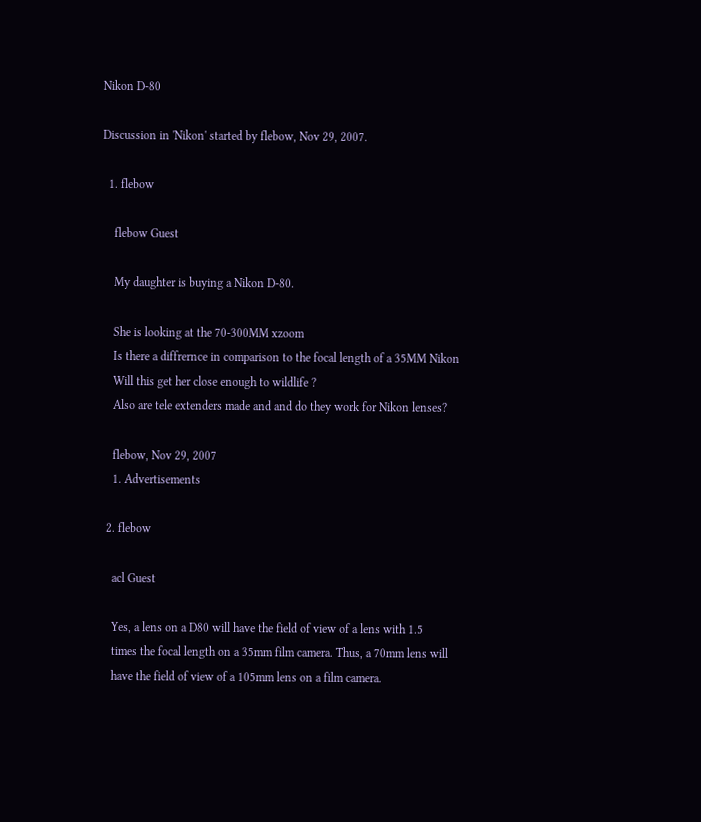Nikon D-80

Discussion in 'Nikon' started by flebow, Nov 29, 2007.

  1. flebow

    flebow Guest

    My daughter is buying a Nikon D-80.

    She is looking at the 70-300MM xzoom
    Is there a diffrernce in comparison to the focal length of a 35MM Nikon
    Will this get her close enough to wildlife ?
    Also are tele extenders made and and do they work for Nikon lenses?

    flebow, Nov 29, 2007
    1. Advertisements

  2. flebow

    acl Guest

    Yes, a lens on a D80 will have the field of view of a lens with 1.5
    times the focal length on a 35mm film camera. Thus, a 70mm lens will
    have the field of view of a 105mm lens on a film camera.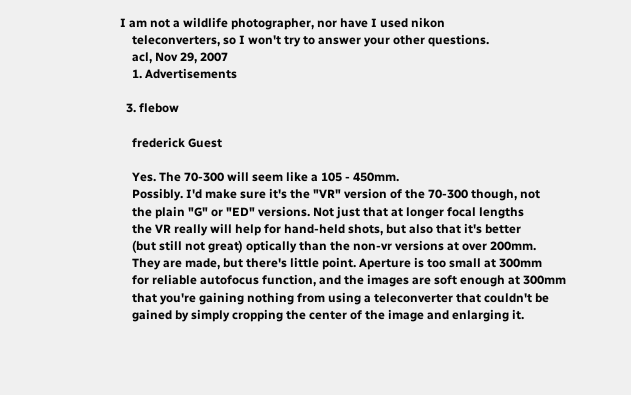I am not a wildlife photographer, nor have I used nikon
    teleconverters, so I won't try to answer your other questions.
    acl, Nov 29, 2007
    1. Advertisements

  3. flebow

    frederick Guest

    Yes. The 70-300 will seem like a 105 - 450mm.
    Possibly. I'd make sure it's the "VR" version of the 70-300 though, not
    the plain "G" or "ED" versions. Not just that at longer focal lengths
    the VR really will help for hand-held shots, but also that it's better
    (but still not great) optically than the non-vr versions at over 200mm.
    They are made, but there's little point. Aperture is too small at 300mm
    for reliable autofocus function, and the images are soft enough at 300mm
    that you're gaining nothing from using a teleconverter that couldn't be
    gained by simply cropping the center of the image and enlarging it.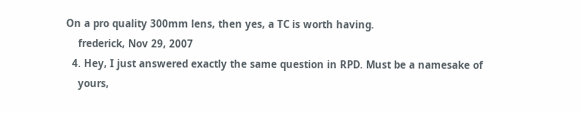On a pro quality 300mm lens, then yes, a TC is worth having.
    frederick, Nov 29, 2007
  4. Hey, I just answered exactly the same question in RPD. Must be a namesake of
    yours,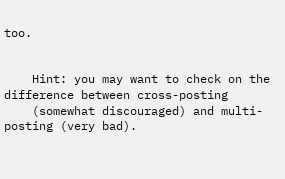too.


    Hint: you may want to check on the difference between cross-posting
    (somewhat discouraged) and multi-posting (very bad).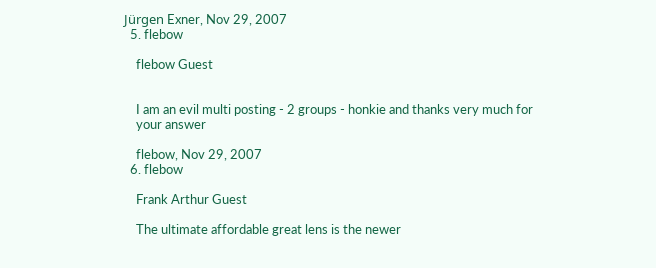Jürgen Exner, Nov 29, 2007
  5. flebow

    flebow Guest


    I am an evil multi posting - 2 groups - honkie and thanks very much for
    your answer

    flebow, Nov 29, 2007
  6. flebow

    Frank Arthur Guest

    The ultimate affordable great lens is the newer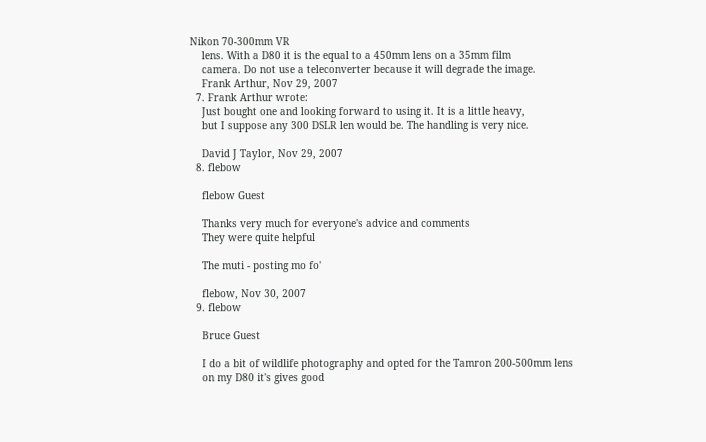Nikon 70-300mm VR
    lens. With a D80 it is the equal to a 450mm lens on a 35mm film
    camera. Do not use a teleconverter because it will degrade the image.
    Frank Arthur, Nov 29, 2007
  7. Frank Arthur wrote:
    Just bought one and looking forward to using it. It is a little heavy,
    but I suppose any 300 DSLR len would be. The handling is very nice.

    David J Taylor, Nov 29, 2007
  8. flebow

    flebow Guest

    Thanks very much for everyone's advice and comments
    They were quite helpful

    The muti - posting mo fo'

    flebow, Nov 30, 2007
  9. flebow

    Bruce Guest

    I do a bit of wildlife photography and opted for the Tamron 200-500mm lens
    on my D80 it's gives good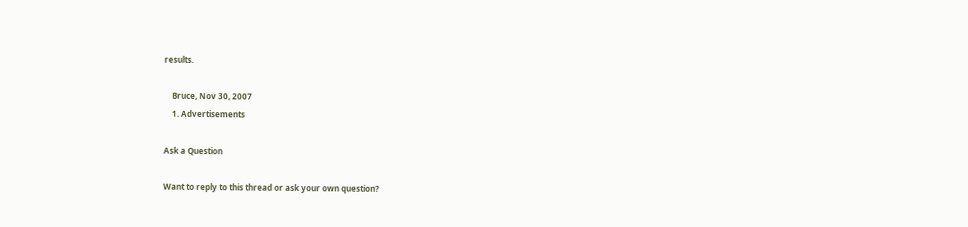results.

    Bruce, Nov 30, 2007
    1. Advertisements

Ask a Question

Want to reply to this thread or ask your own question?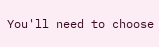You'll need to choose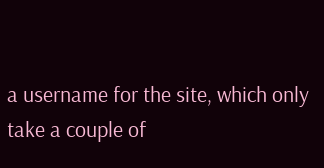a username for the site, which only take a couple of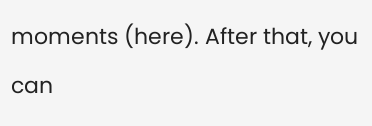moments (here). After that, you can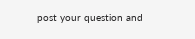post your question and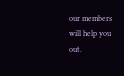our members will help you out.